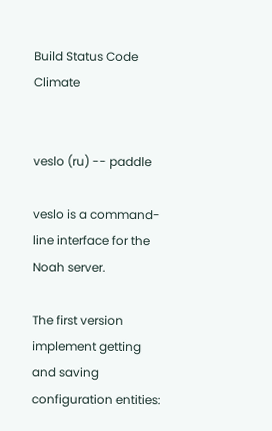Build Status Code Climate


veslo (ru) -- paddle

veslo is a command-line interface for the Noah server.

The first version implement getting and saving configuration entities: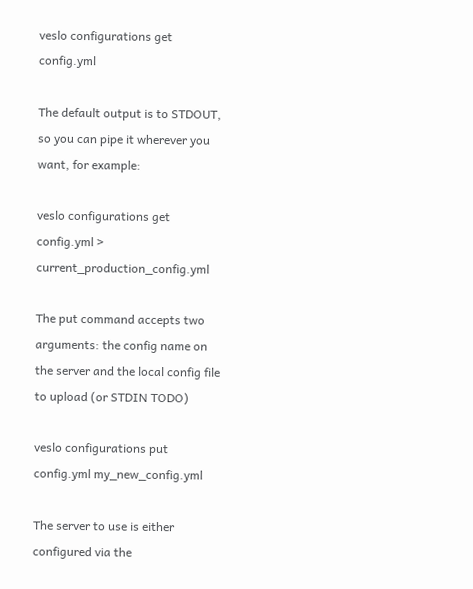veslo configurations get config.yml

The default output is to STDOUT, so you can pipe it wherever you want, for example:

veslo configurations get config.yml > current_production_config.yml

The put command accepts two arguments: the config name on the server and the local config file to upload (or STDIN TODO)

veslo configurations put config.yml my_new_config.yml

The server to use is either configured via the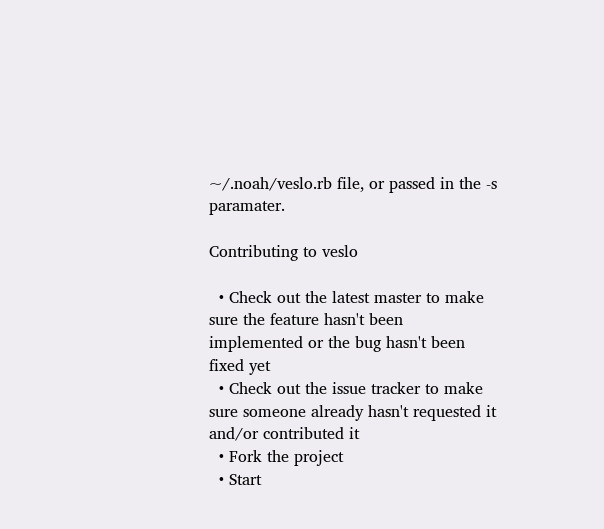~/.noah/veslo.rb file, or passed in the -s paramater.

Contributing to veslo

  • Check out the latest master to make sure the feature hasn't been implemented or the bug hasn't been fixed yet
  • Check out the issue tracker to make sure someone already hasn't requested it and/or contributed it
  • Fork the project
  • Start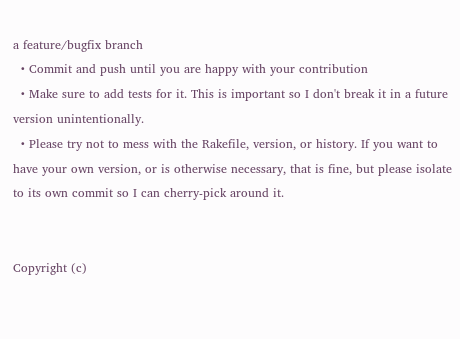a feature/bugfix branch
  • Commit and push until you are happy with your contribution
  • Make sure to add tests for it. This is important so I don't break it in a future version unintentionally.
  • Please try not to mess with the Rakefile, version, or history. If you want to have your own version, or is otherwise necessary, that is fine, but please isolate to its own commit so I can cherry-pick around it.


Copyright (c)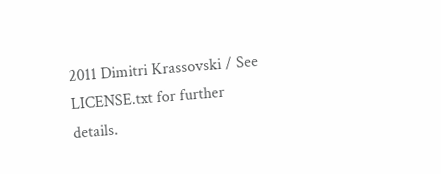2011 Dimitri Krassovski / See LICENSE.txt for further details.